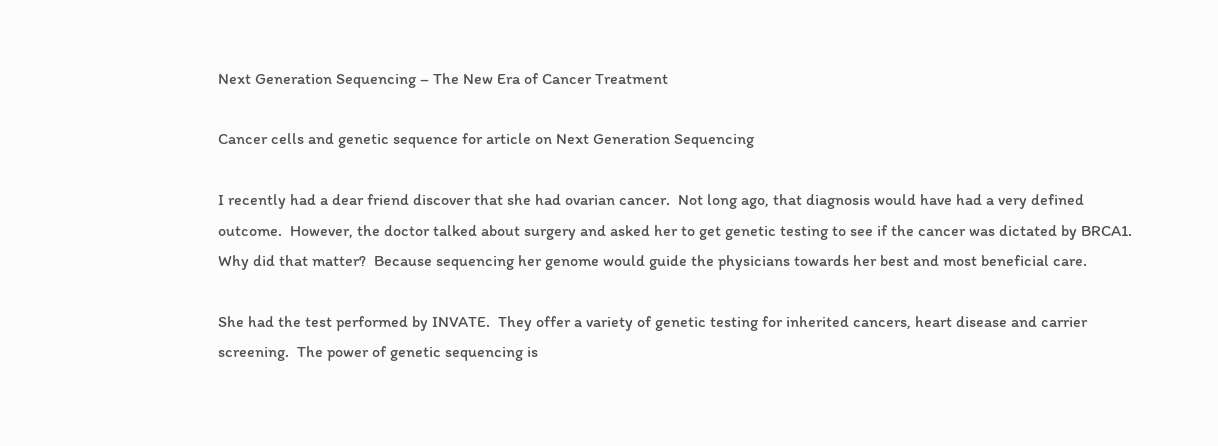Next Generation Sequencing – The New Era of Cancer Treatment

Cancer cells and genetic sequence for article on Next Generation Sequencing

I recently had a dear friend discover that she had ovarian cancer.  Not long ago, that diagnosis would have had a very defined outcome.  However, the doctor talked about surgery and asked her to get genetic testing to see if the cancer was dictated by BRCA1.  Why did that matter?  Because sequencing her genome would guide the physicians towards her best and most beneficial care.

She had the test performed by INVATE.  They offer a variety of genetic testing for inherited cancers, heart disease and carrier screening.  The power of genetic sequencing is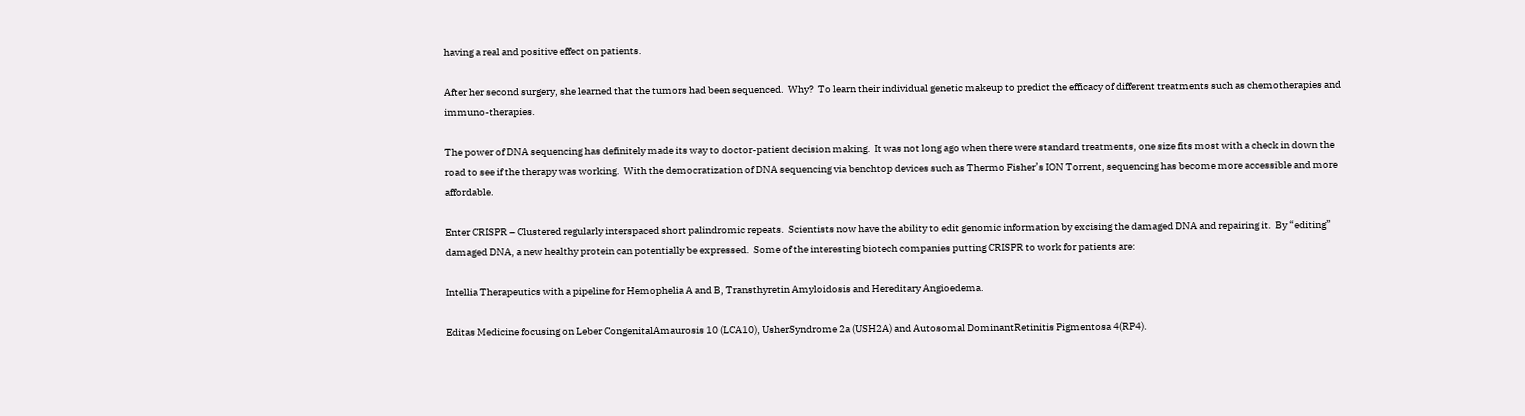having a real and positive effect on patients.

After her second surgery, she learned that the tumors had been sequenced.  Why?  To learn their individual genetic makeup to predict the efficacy of different treatments such as chemotherapies and immuno-therapies.

The power of DNA sequencing has definitely made its way to doctor-patient decision making.  It was not long ago when there were standard treatments, one size fits most with a check in down the road to see if the therapy was working.  With the democratization of DNA sequencing via benchtop devices such as Thermo Fisher’s ION Torrent, sequencing has become more accessible and more affordable.

Enter CRISPR – Clustered regularly interspaced short palindromic repeats.  Scientists now have the ability to edit genomic information by excising the damaged DNA and repairing it.  By “editing” damaged DNA, a new healthy protein can potentially be expressed.  Some of the interesting biotech companies putting CRISPR to work for patients are:

Intellia Therapeutics with a pipeline for Hemophelia A and B, Transthyretin Amyloidosis and Hereditary Angioedema.

Editas Medicine focusing on Leber CongenitalAmaurosis 10 (LCA10), UsherSyndrome 2a (USH2A) and Autosomal DominantRetinitis Pigmentosa 4(RP4).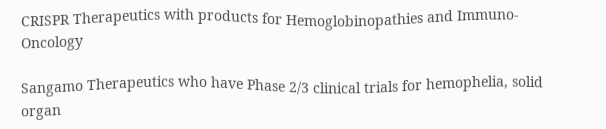CRISPR Therapeutics with products for Hemoglobinopathies and Immuno-Oncology

Sangamo Therapeutics who have Phase 2/3 clinical trials for hemophelia, solid organ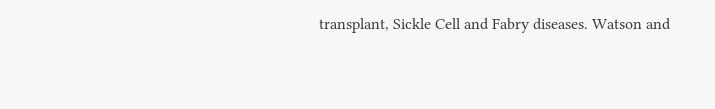transplant, Sickle Cell and Fabry diseases. Watson and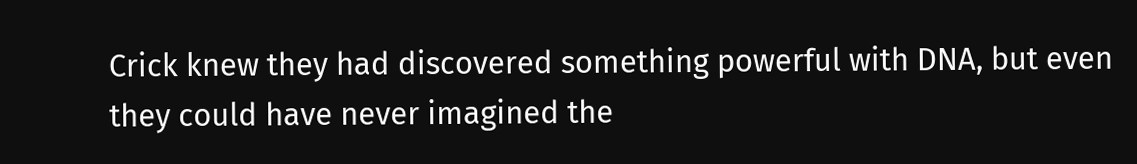Crick knew they had discovered something powerful with DNA, but even they could have never imagined the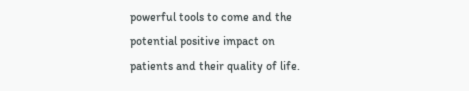powerful tools to come and the potential positive impact on patients and their quality of life.